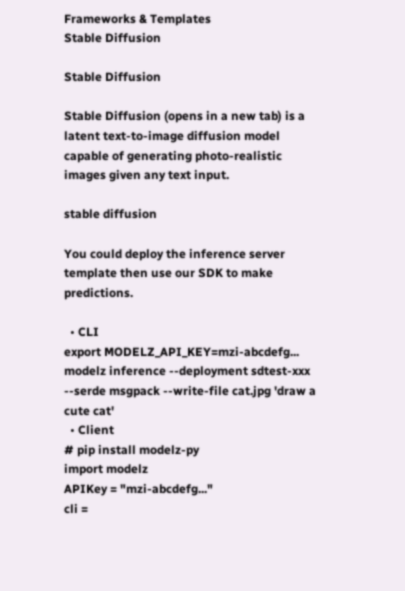Frameworks & Templates
Stable Diffusion

Stable Diffusion

Stable Diffusion (opens in a new tab) is a latent text-to-image diffusion model capable of generating photo-realistic images given any text input.

stable diffusion

You could deploy the inference server template then use our SDK to make predictions.

  • CLI
export MODELZ_API_KEY=mzi-abcdefg...
modelz inference --deployment sdtest-xxx --serde msgpack --write-file cat.jpg 'draw a cute cat'
  • Client
# pip install modelz-py
import modelz
APIKey = "mzi-abcdefg..."
cli =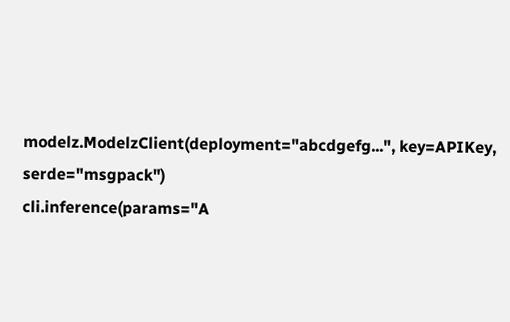modelz.ModelzClient(deployment="abcdgefg...", key=APIKey, serde="msgpack")
cli.inference(params="A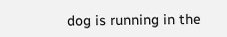dog is running in the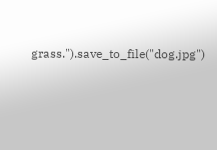grass.").save_to_file("dog.jpg")